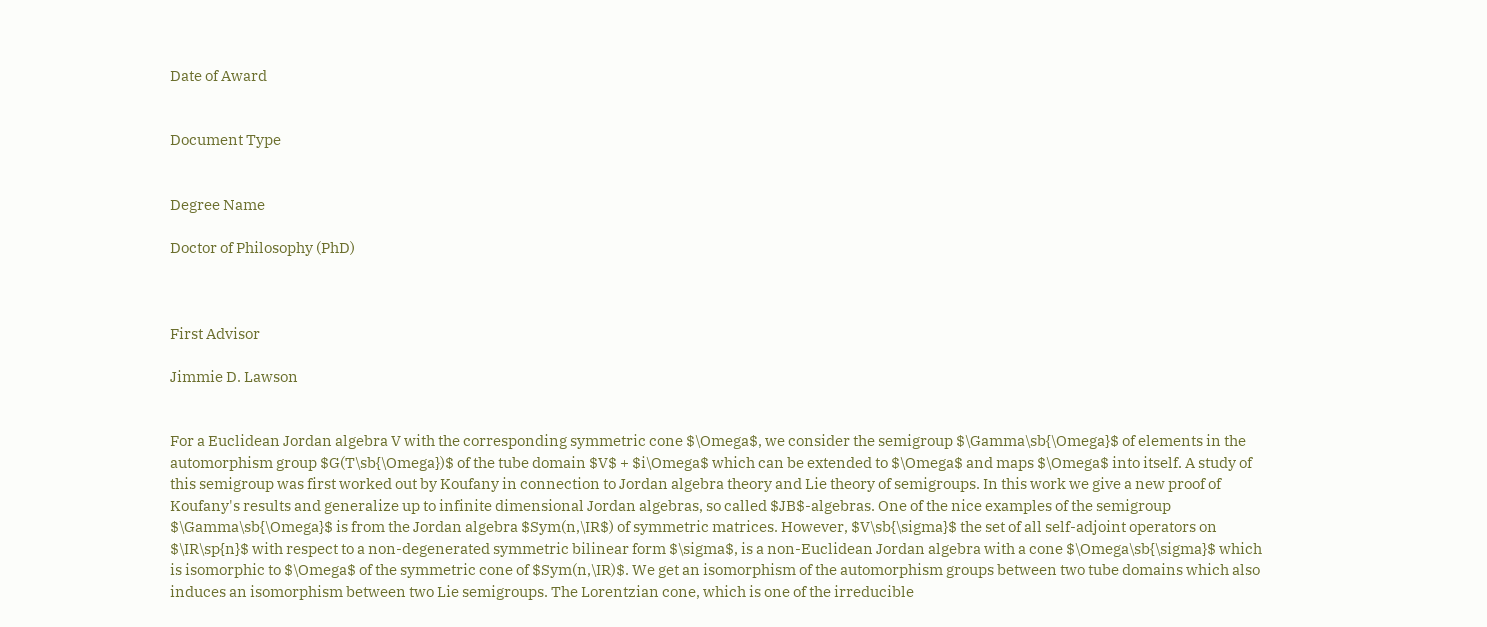Date of Award


Document Type


Degree Name

Doctor of Philosophy (PhD)



First Advisor

Jimmie D. Lawson


For a Euclidean Jordan algebra V with the corresponding symmetric cone $\Omega$, we consider the semigroup $\Gamma\sb{\Omega}$ of elements in the automorphism group $G(T\sb{\Omega})$ of the tube domain $V$ + $i\Omega$ which can be extended to $\Omega$ and maps $\Omega$ into itself. A study of this semigroup was first worked out by Koufany in connection to Jordan algebra theory and Lie theory of semigroups. In this work we give a new proof of Koufany's results and generalize up to infinite dimensional Jordan algebras, so called $JB$-algebras. One of the nice examples of the semigroup $\Gamma\sb{\Omega}$ is from the Jordan algebra $Sym(n,\IR$) of symmetric matrices. However, $V\sb{\sigma}$ the set of all self-adjoint operators on $\IR\sp{n}$ with respect to a non-degenerated symmetric bilinear form $\sigma$, is a non-Euclidean Jordan algebra with a cone $\Omega\sb{\sigma}$ which is isomorphic to $\Omega$ of the symmetric cone of $Sym(n,\IR)$. We get an isomorphism of the automorphism groups between two tube domains which also induces an isomorphism between two Lie semigroups. The Lorentzian cone, which is one of the irreducible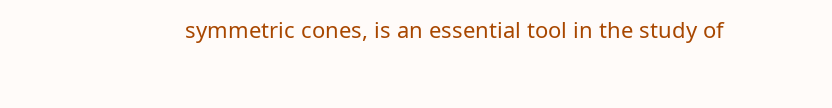symmetric cones, is an essential tool in the study of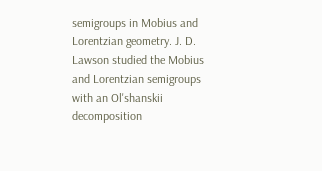semigroups in Mobius and Lorentzian geometry. J. D. Lawson studied the Mobius and Lorentzian semigroups with an Ol'shanskii decomposition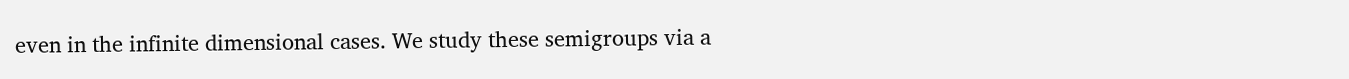even in the infinite dimensional cases. We study these semigroups via a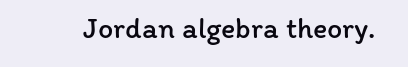Jordan algebra theory.